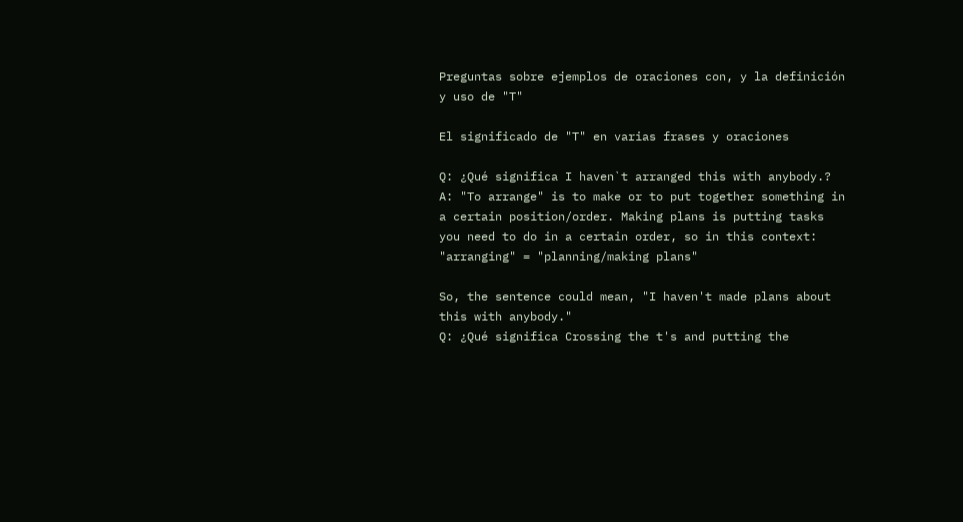Preguntas sobre ejemplos de oraciones con, y la definición y uso de "T"

El significado de "T" en varias frases y oraciones

Q: ¿Qué significa I haven`t arranged this with anybody.?
A: "To arrange" is to make or to put together something in a certain position/order. Making plans is putting tasks you need to do in a certain order, so in this context: "arranging" = "planning/making plans"

So, the sentence could mean, "I haven't made plans about this with anybody."
Q: ¿Qué significa Crossing the t's and putting the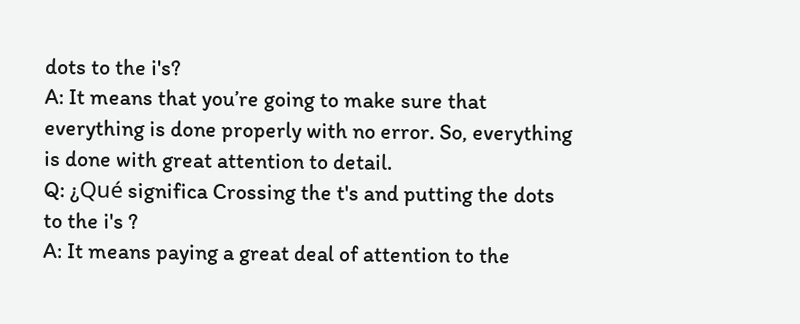dots to the i's?
A: It means that you’re going to make sure that everything is done properly with no error. So, everything is done with great attention to detail.
Q: ¿Qué significa Crossing the t's and putting the dots to the i's ?
A: It means paying a great deal of attention to the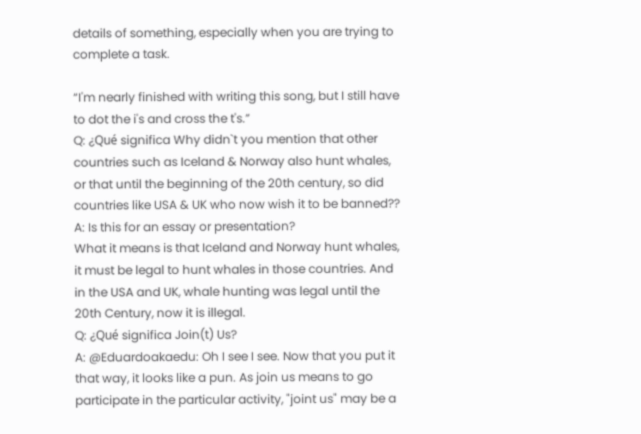details of something, especially when you are trying to complete a task.

“I'm nearly finished with writing this song, but I still have to dot the i's and cross the t's.”
Q: ¿Qué significa Why didn`t you mention that other countries such as Iceland & Norway also hunt whales, or that until the beginning of the 20th century, so did countries like USA & UK who now wish it to be banned??
A: Is this for an essay or presentation?
What it means is that Iceland and Norway hunt whales, it must be legal to hunt whales in those countries. And in the USA and UK, whale hunting was legal until the 20th Century, now it is illegal.
Q: ¿Qué significa Join(t) Us?
A: @Eduardoakaedu: Oh I see I see. Now that you put it that way, it looks like a pun. As join us means to go participate in the particular activity, "joint us" may be a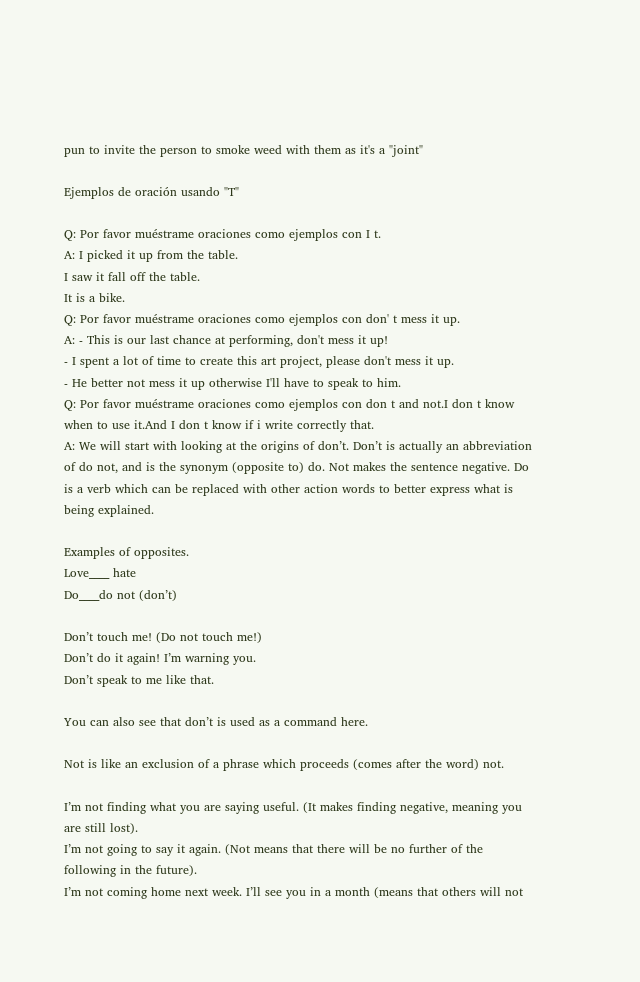pun to invite the person to smoke weed with them as it's a "joint"

Ejemplos de oración usando "T"

Q: Por favor muéstrame oraciones como ejemplos con I t.
A: I picked it up from the table.
I saw it fall off the table.
It is a bike.
Q: Por favor muéstrame oraciones como ejemplos con don' t mess it up.
A: - This is our last chance at performing, don't mess it up!
- I spent a lot of time to create this art project, please don't mess it up.
- He better not mess it up otherwise I'll have to speak to him.
Q: Por favor muéstrame oraciones como ejemplos con don t and not.I don t know when to use it.And I don t know if i write correctly that.
A: We will start with looking at the origins of don’t. Don’t is actually an abbreviation of do not, and is the synonym (opposite to) do. Not makes the sentence negative. Do is a verb which can be replaced with other action words to better express what is being explained.

Examples of opposites.
Love____ hate
Do____do not (don’t)

Don’t touch me! (Do not touch me!)
Don’t do it again! I’m warning you.
Don’t speak to me like that.

You can also see that don’t is used as a command here.

Not is like an exclusion of a phrase which proceeds (comes after the word) not.

I’m not finding what you are saying useful. (It makes finding negative, meaning you are still lost).
I’m not going to say it again. (Not means that there will be no further of the following in the future).
I’m not coming home next week. I’ll see you in a month (means that others will not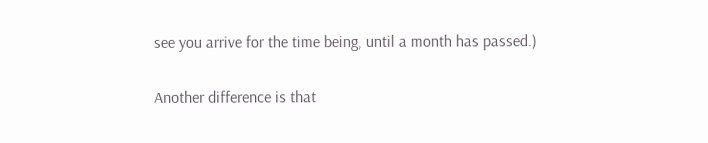see you arrive for the time being, until a month has passed.)

Another difference is that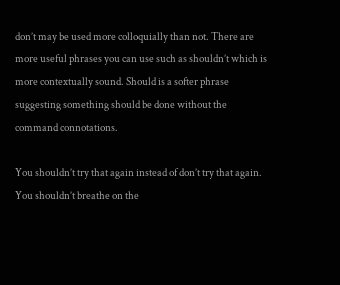don’t may be used more colloquially than not. There are more useful phrases you can use such as shouldn’t which is more contextually sound. Should is a softer phrase suggesting something should be done without the command connotations.

You shouldn’t try that again instead of don’t try that again.
You shouldn’t breathe on the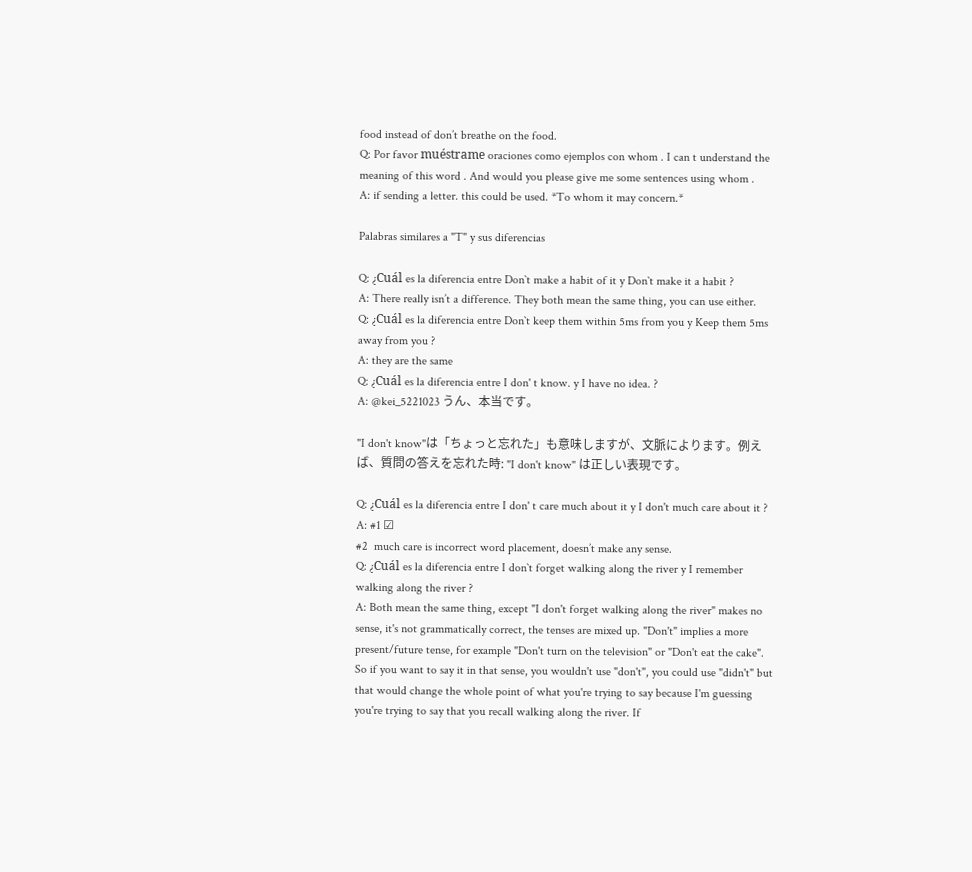food instead of don’t breathe on the food.
Q: Por favor muéstrame oraciones como ejemplos con whom . I can t understand the meaning of this word . And would you please give me some sentences using whom .
A: if sending a letter. this could be used. *To whom it may concern.*

Palabras similares a "T" y sus diferencias

Q: ¿Cuál es la diferencia entre Don`t make a habit of it y Don`t make it a habit ?
A: There really isn’t a difference. They both mean the same thing, you can use either.
Q: ¿Cuál es la diferencia entre Don`t keep them within 5ms from you y Keep them 5ms away from you ?
A: they are the same
Q: ¿Cuál es la diferencia entre I don' t know. y I have no idea. ?
A: @kei_5221023 うん、本当です。

"I don't know"は「ちょっと忘れた」も意味しますが、文脈によります。例えば、質問の答えを忘れた時: "I don't know" は正しい表現です。

Q: ¿Cuál es la diferencia entre I don' t care much about it y I don't much care about it ?
A: #1 ☑
#2  much care is incorrect word placement, doesn’t make any sense.
Q: ¿Cuál es la diferencia entre I don`t forget walking along the river y I remember walking along the river ?
A: Both mean the same thing, except "I don't forget walking along the river" makes no sense, it's not grammatically correct, the tenses are mixed up. "Don't" implies a more present/future tense, for example "Don't turn on the television" or "Don't eat the cake".
So if you want to say it in that sense, you wouldn't use "don't", you could use "didn't" but that would change the whole point of what you're trying to say because I'm guessing you're trying to say that you recall walking along the river. If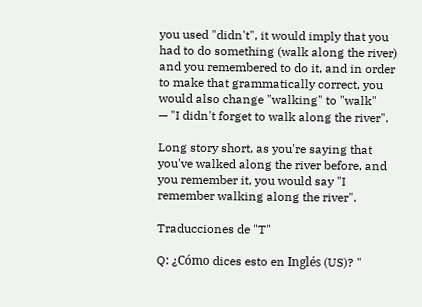you used "didn't", it would imply that you had to do something (walk along the river) and you remembered to do it, and in order to make that grammatically correct, you would also change "walking" to "walk"
— "I didn't forget to walk along the river".

Long story short, as you're saying that you've walked along the river before, and you remember it, you would say "I remember walking along the river".

Traducciones de "T"

Q: ¿Cómo dices esto en Inglés (US)? "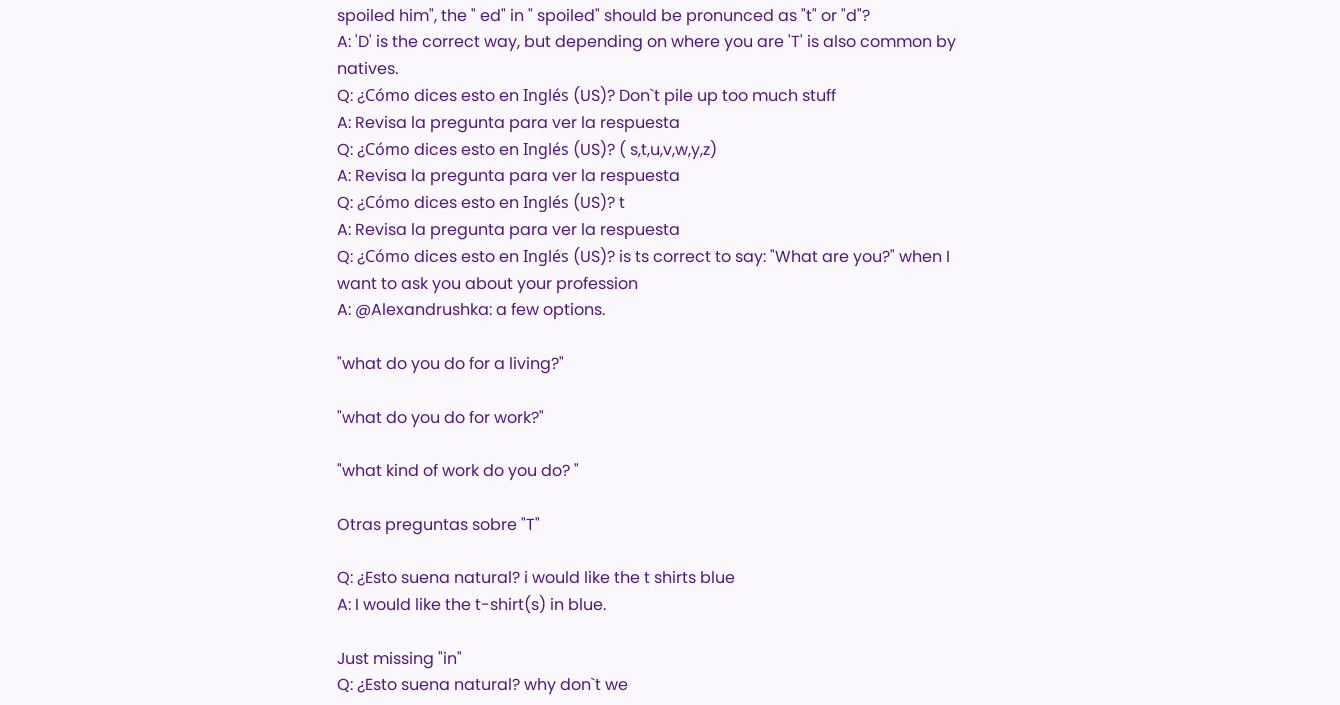spoiled him", the " ed" in " spoiled" should be pronunced as "t" or "d"?
A: 'D' is the correct way, but depending on where you are 'T' is also common by natives.
Q: ¿Cómo dices esto en Inglés (US)? Don`t pile up too much stuff
A: Revisa la pregunta para ver la respuesta
Q: ¿Cómo dices esto en Inglés (US)? ( s,t,u,v,w,y,z)
A: Revisa la pregunta para ver la respuesta
Q: ¿Cómo dices esto en Inglés (US)? t
A: Revisa la pregunta para ver la respuesta
Q: ¿Cómo dices esto en Inglés (US)? is ts correct to say: "What are you?" when I want to ask you about your profession
A: @Alexandrushka: a few options.

"what do you do for a living?"

"what do you do for work?"

"what kind of work do you do? "

Otras preguntas sobre "T"

Q: ¿Esto suena natural? i would like the t shirts blue
A: I would like the t-shirt(s) in blue.

Just missing "in"
Q: ¿Esto suena natural? why don`t we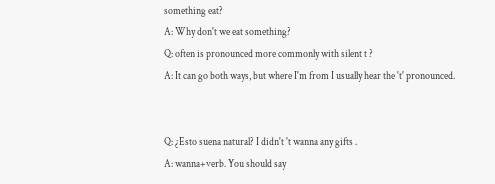something eat?
A: Why don't we eat something?
Q: often is pronounced more commonly with silent t ?
A: It can go both ways, but where I'm from I usually hear the 't' pronounced.


Q: ¿Esto suena natural? I didn't 't wanna any gifts .
A: wanna+verb. You should say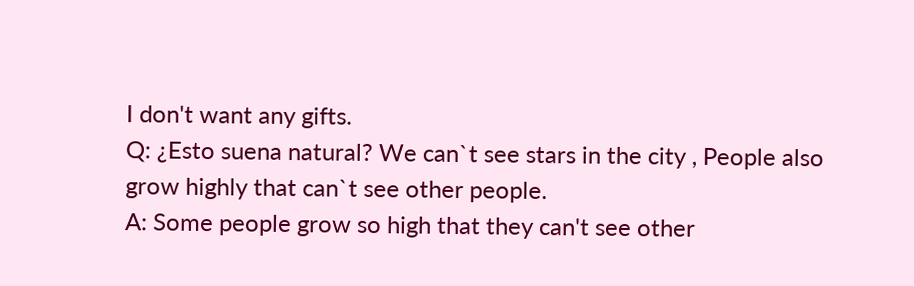I don't want any gifts.
Q: ¿Esto suena natural? We can`t see stars in the city , People also grow highly that can`t see other people.
A: Some people grow so high that they can't see other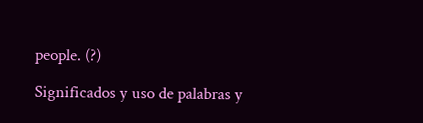people. (?)

Significados y uso de palabras y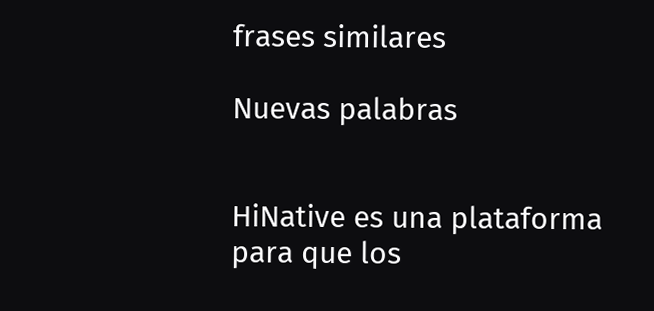frases similares

Nuevas palabras


HiNative es una plataforma para que los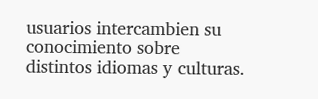usuarios intercambien su conocimiento sobre distintos idiomas y culturas.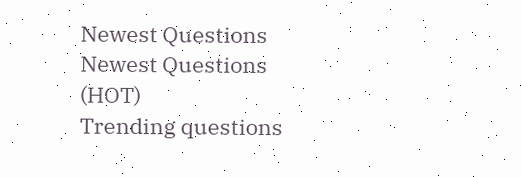Newest Questions
Newest Questions (HOT)
Trending questions